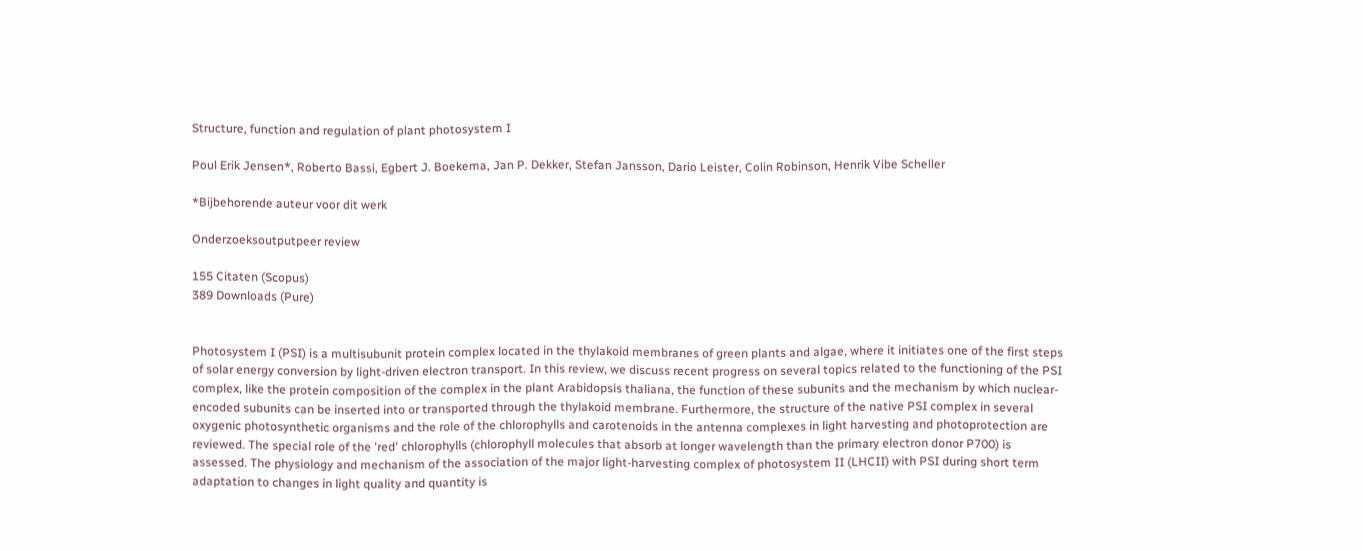Structure, function and regulation of plant photosystem I

Poul Erik Jensen*, Roberto Bassi, Egbert J. Boekema, Jan P. Dekker, Stefan Jansson, Dario Leister, Colin Robinson, Henrik Vibe Scheller

*Bijbehorende auteur voor dit werk

Onderzoeksoutputpeer review

155 Citaten (Scopus)
389 Downloads (Pure)


Photosystem I (PSI) is a multisubunit protein complex located in the thylakoid membranes of green plants and algae, where it initiates one of the first steps of solar energy conversion by light-driven electron transport. In this review, we discuss recent progress on several topics related to the functioning of the PSI complex, like the protein composition of the complex in the plant Arabidopsis thaliana, the function of these subunits and the mechanism by which nuclear-encoded subunits can be inserted into or transported through the thylakoid membrane. Furthermore, the structure of the native PSI complex in several oxygenic photosynthetic organisms and the role of the chlorophylls and carotenoids in the antenna complexes in light harvesting and photoprotection are reviewed. The special role of the 'red' chlorophylls (chlorophyll molecules that absorb at longer wavelength than the primary electron donor P700) is assessed. The physiology and mechanism of the association of the major light-harvesting complex of photosystem II (LHCII) with PSI during short term adaptation to changes in light quality and quantity is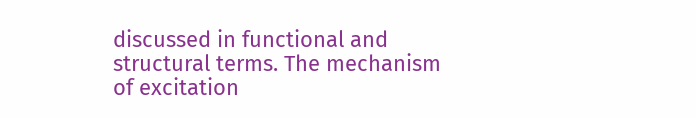discussed in functional and structural terms. The mechanism of excitation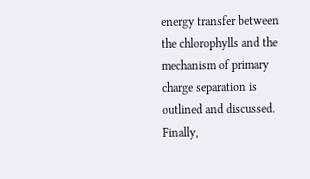energy transfer between the chlorophylls and the mechanism of primary charge separation is outlined and discussed. Finally,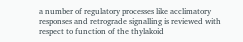a number of regulatory processes like acclimatory responses and retrograde signalling is reviewed with respect to function of the thylakoid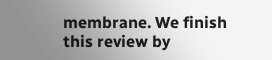membrane. We finish this review by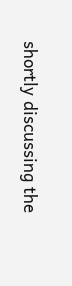shortly discussing the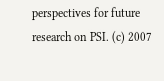perspectives for future research on PSI. (c) 2007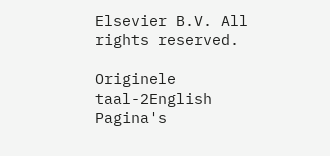Elsevier B.V. All rights reserved.

Originele taal-2English
Pagina's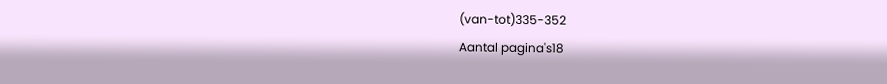(van-tot)335-352
Aantal pagina's18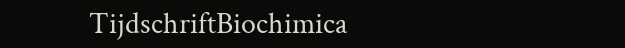TijdschriftBiochimica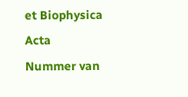et Biophysica Acta
Nummer van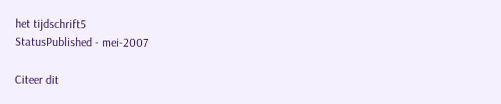het tijdschrift5
StatusPublished - mei-2007

Citeer dit